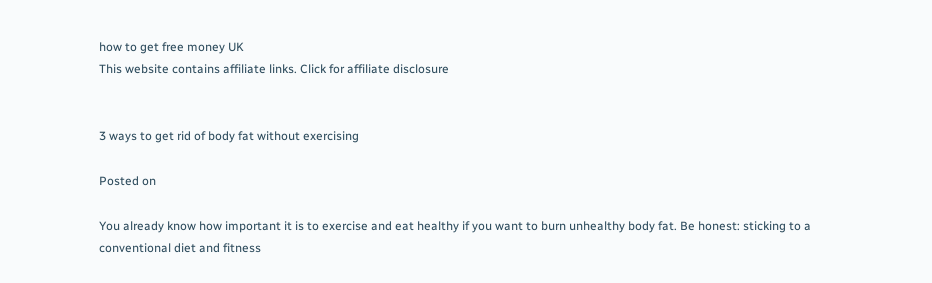how to get free money UK
This website contains affiliate links. Click for affiliate disclosure


3 ways to get rid of body fat without exercising

Posted on

You already know how important it is to exercise and eat healthy if you want to burn unhealthy body fat. Be honest: sticking to a conventional diet and fitness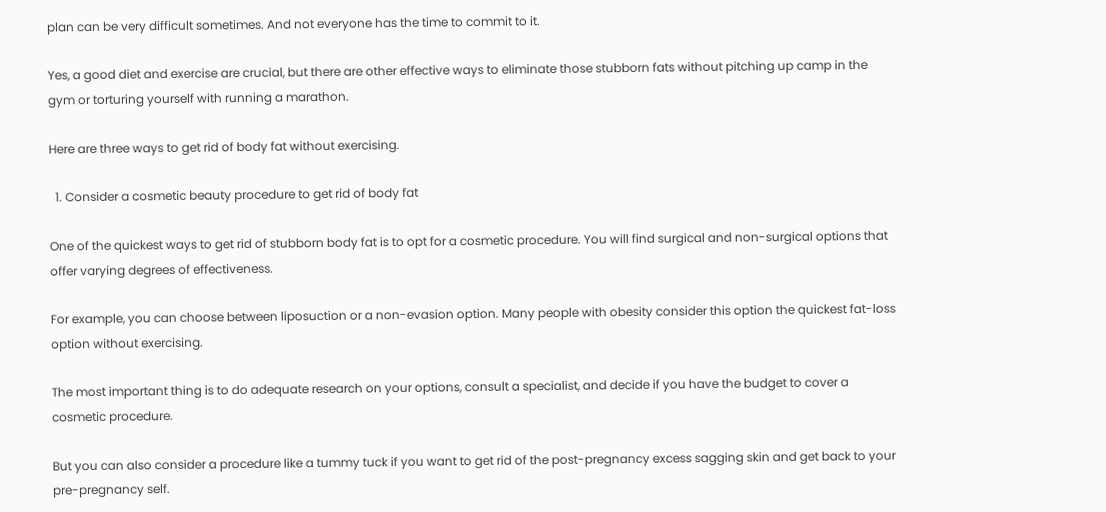plan can be very difficult sometimes. And not everyone has the time to commit to it.

Yes, a good diet and exercise are crucial, but there are other effective ways to eliminate those stubborn fats without pitching up camp in the gym or torturing yourself with running a marathon.

Here are three ways to get rid of body fat without exercising.

  1. Consider a cosmetic beauty procedure to get rid of body fat

One of the quickest ways to get rid of stubborn body fat is to opt for a cosmetic procedure. You will find surgical and non-surgical options that offer varying degrees of effectiveness.

For example, you can choose between liposuction or a non-evasion option. Many people with obesity consider this option the quickest fat-loss option without exercising.

The most important thing is to do adequate research on your options, consult a specialist, and decide if you have the budget to cover a cosmetic procedure.

But you can also consider a procedure like a tummy tuck if you want to get rid of the post-pregnancy excess sagging skin and get back to your pre-pregnancy self.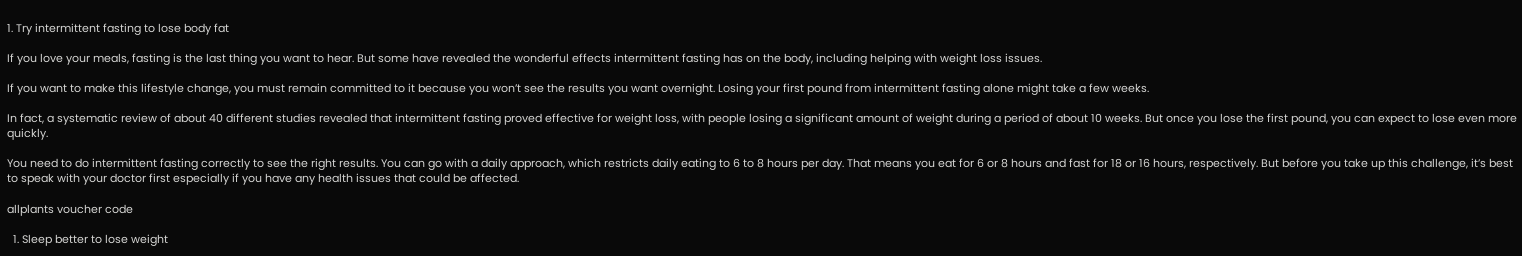1. Try intermittent fasting to lose body fat

If you love your meals, fasting is the last thing you want to hear. But some have revealed the wonderful effects intermittent fasting has on the body, including helping with weight loss issues.

If you want to make this lifestyle change, you must remain committed to it because you won’t see the results you want overnight. Losing your first pound from intermittent fasting alone might take a few weeks.

In fact, a systematic review of about 40 different studies revealed that intermittent fasting proved effective for weight loss, with people losing a significant amount of weight during a period of about 10 weeks. But once you lose the first pound, you can expect to lose even more quickly.

You need to do intermittent fasting correctly to see the right results. You can go with a daily approach, which restricts daily eating to 6 to 8 hours per day. That means you eat for 6 or 8 hours and fast for 18 or 16 hours, respectively. But before you take up this challenge, it’s best to speak with your doctor first especially if you have any health issues that could be affected.

allplants voucher code

  1. Sleep better to lose weight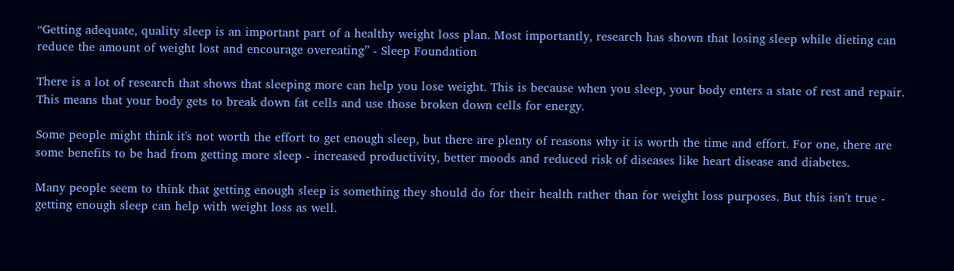“Getting adequate, quality sleep is an important part of a healthy weight loss plan. Most importantly, research has shown that losing sleep while dieting can reduce the amount of weight lost and encourage overeating” - Sleep Foundation

There is a lot of research that shows that sleeping more can help you lose weight. This is because when you sleep, your body enters a state of rest and repair. This means that your body gets to break down fat cells and use those broken down cells for energy.

Some people might think it's not worth the effort to get enough sleep, but there are plenty of reasons why it is worth the time and effort. For one, there are some benefits to be had from getting more sleep - increased productivity, better moods and reduced risk of diseases like heart disease and diabetes.

Many people seem to think that getting enough sleep is something they should do for their health rather than for weight loss purposes. But this isn't true - getting enough sleep can help with weight loss as well.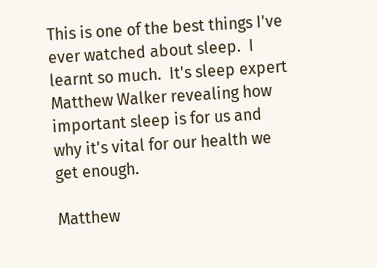This is one of the best things I've ever watched about sleep.  I learnt so much.  It's sleep expert Matthew Walker revealing how important sleep is for us and why it's vital for our health we get enough.

Matthew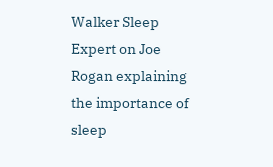Walker Sleep Expert on Joe Rogan explaining the importance of sleep